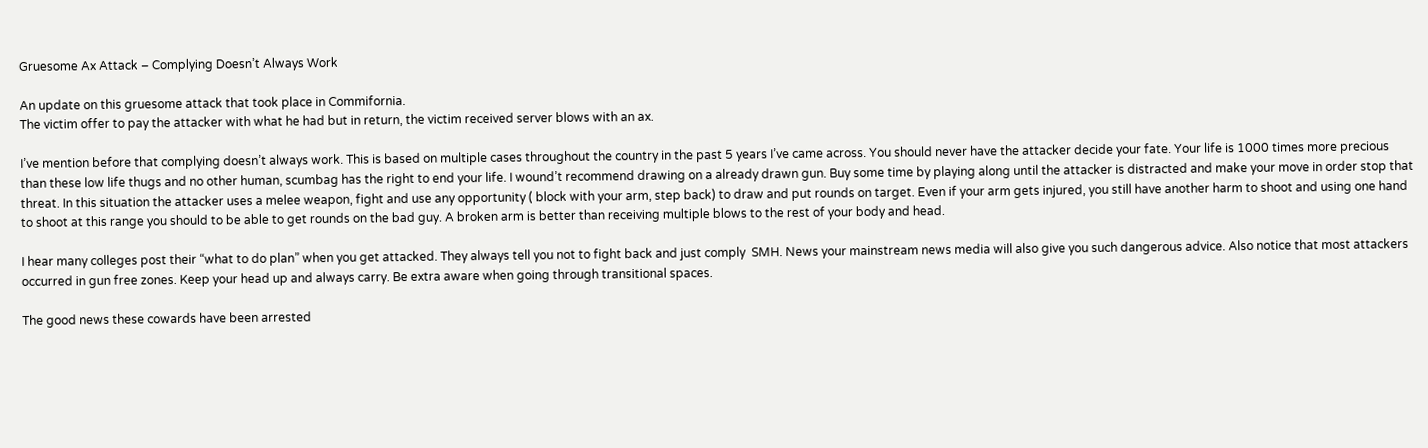Gruesome Ax Attack – Complying Doesn’t Always Work

An update on this gruesome attack that took place in Commifornia.
The victim offer to pay the attacker with what he had but in return, the victim received server blows with an ax.

I’ve mention before that complying doesn’t always work. This is based on multiple cases throughout the country in the past 5 years I’ve came across. You should never have the attacker decide your fate. Your life is 1000 times more precious than these low life thugs and no other human, scumbag has the right to end your life. I wound’t recommend drawing on a already drawn gun. Buy some time by playing along until the attacker is distracted and make your move in order stop that threat. In this situation the attacker uses a melee weapon, fight and use any opportunity ( block with your arm, step back) to draw and put rounds on target. Even if your arm gets injured, you still have another harm to shoot and using one hand to shoot at this range you should to be able to get rounds on the bad guy. A broken arm is better than receiving multiple blows to the rest of your body and head.

I hear many colleges post their “what to do plan” when you get attacked. They always tell you not to fight back and just comply  SMH. News your mainstream news media will also give you such dangerous advice. Also notice that most attackers occurred in gun free zones. Keep your head up and always carry. Be extra aware when going through transitional spaces.

The good news these cowards have been arrested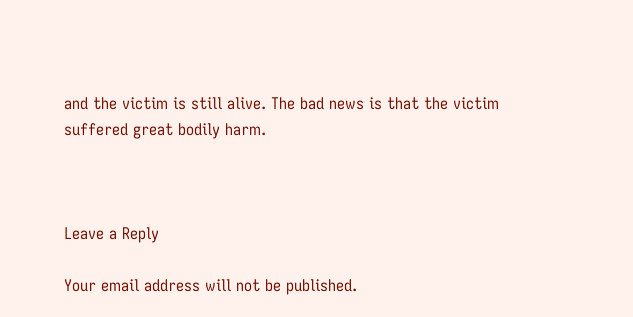and the victim is still alive. The bad news is that the victim suffered great bodily harm.



Leave a Reply

Your email address will not be published.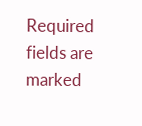Required fields are marked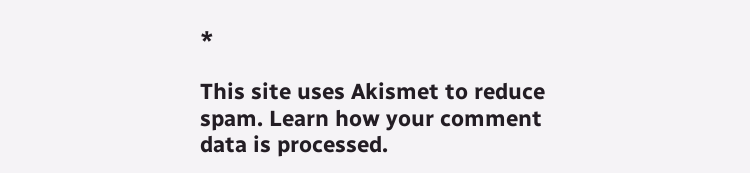*

This site uses Akismet to reduce spam. Learn how your comment data is processed.